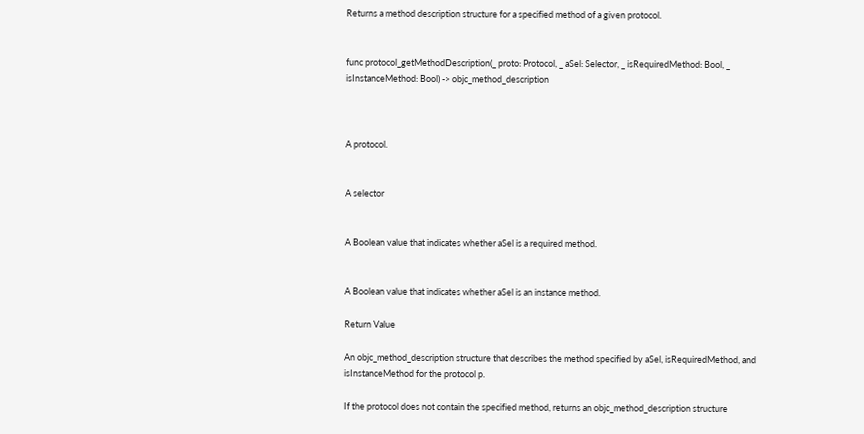Returns a method description structure for a specified method of a given protocol.


func protocol_getMethodDescription(_ proto: Protocol, _ aSel: Selector, _ isRequiredMethod: Bool, _ isInstanceMethod: Bool) -> objc_method_description



A protocol.


A selector


A Boolean value that indicates whether aSel is a required method.


A Boolean value that indicates whether aSel is an instance method.

Return Value

An objc_method_description structure that describes the method specified by aSel, isRequiredMethod, and isInstanceMethod for the protocol p.

If the protocol does not contain the specified method, returns an objc_method_description structure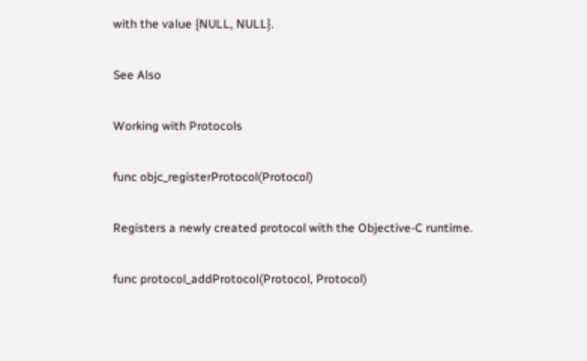with the value {NULL, NULL}.

See Also

Working with Protocols

func objc_registerProtocol(Protocol)

Registers a newly created protocol with the Objective-C runtime.

func protocol_addProtocol(Protocol, Protocol)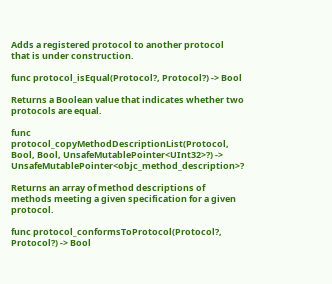Adds a registered protocol to another protocol that is under construction.

func protocol_isEqual(Protocol?, Protocol?) -> Bool

Returns a Boolean value that indicates whether two protocols are equal.

func protocol_copyMethodDescriptionList(Protocol, Bool, Bool, UnsafeMutablePointer<UInt32>?) -> UnsafeMutablePointer<objc_method_description>?

Returns an array of method descriptions of methods meeting a given specification for a given protocol.

func protocol_conformsToProtocol(Protocol?, Protocol?) -> Bool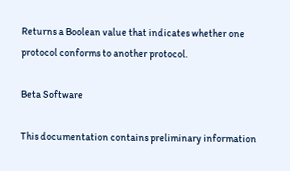Returns a Boolean value that indicates whether one protocol conforms to another protocol.

Beta Software

This documentation contains preliminary information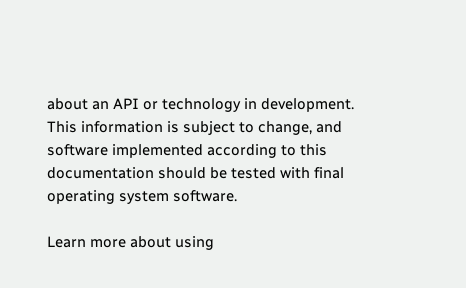about an API or technology in development. This information is subject to change, and software implemented according to this documentation should be tested with final operating system software.

Learn more about using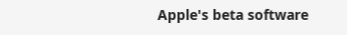Apple's beta software